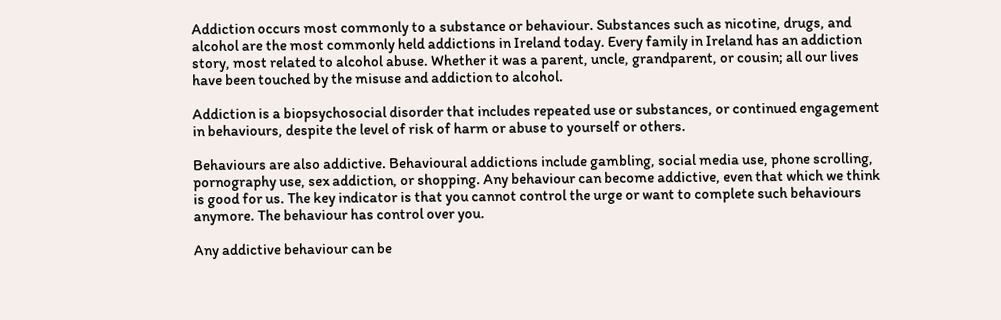Addiction occurs most commonly to a substance or behaviour. Substances such as nicotine, drugs, and alcohol are the most commonly held addictions in Ireland today. Every family in Ireland has an addiction story, most related to alcohol abuse. Whether it was a parent, uncle, grandparent, or cousin; all our lives have been touched by the misuse and addiction to alcohol.

Addiction is a biopsychosocial disorder that includes repeated use or substances, or continued engagement in behaviours, despite the level of risk of harm or abuse to yourself or others.

Behaviours are also addictive. Behavioural addictions include gambling, social media use, phone scrolling, pornography use, sex addiction, or shopping. Any behaviour can become addictive, even that which we think is good for us. The key indicator is that you cannot control the urge or want to complete such behaviours anymore. The behaviour has control over you.

Any addictive behaviour can be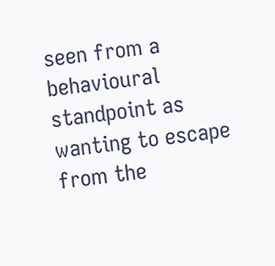seen from a behavioural standpoint as wanting to escape from the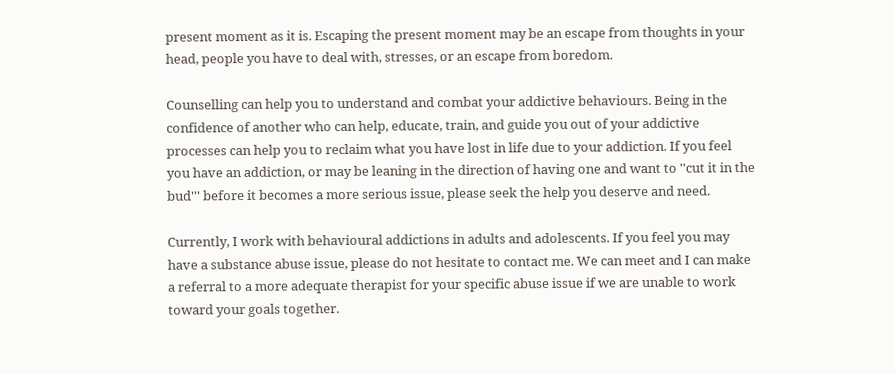present moment as it is. Escaping the present moment may be an escape from thoughts in your head, people you have to deal with, stresses, or an escape from boredom.

Counselling can help you to understand and combat your addictive behaviours. Being in the confidence of another who can help, educate, train, and guide you out of your addictive processes can help you to reclaim what you have lost in life due to your addiction. If you feel you have an addiction, or may be leaning in the direction of having one and want to ''cut it in the bud''' before it becomes a more serious issue, please seek the help you deserve and need.

Currently, I work with behavioural addictions in adults and adolescents. If you feel you may have a substance abuse issue, please do not hesitate to contact me. We can meet and I can make a referral to a more adequate therapist for your specific abuse issue if we are unable to work toward your goals together.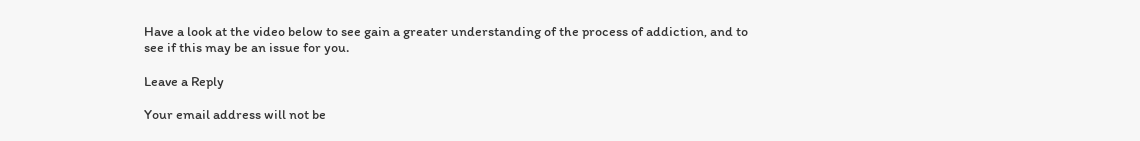Have a look at the video below to see gain a greater understanding of the process of addiction, and to see if this may be an issue for you.

Leave a Reply

Your email address will not be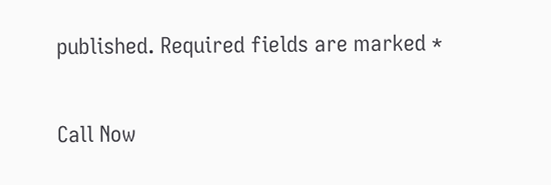published. Required fields are marked *

Call Now